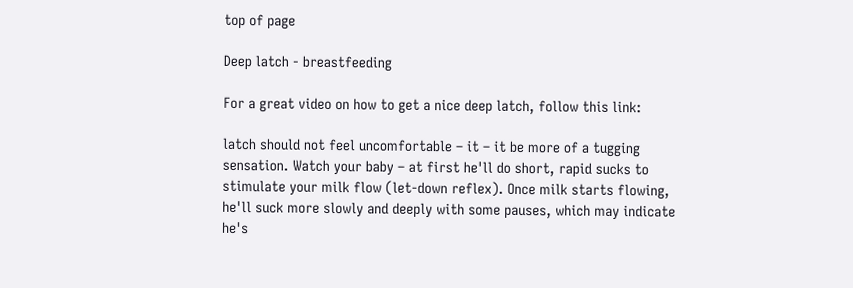top of page

Deep latch - breastfeeding

For a great video on how to get a nice deep latch, follow this link:

latch should not feel uncomfortable – it – it be more of a tugging sensation. Watch your baby – at first he'll do short, rapid sucks to stimulate your milk flow (let-down reflex). Once milk starts flowing, he'll suck more slowly and deeply with some pauses, which may indicate he's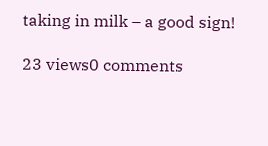taking in milk – a good sign!

23 views0 comments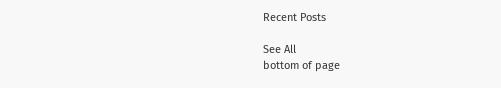Recent Posts

See All
bottom of page